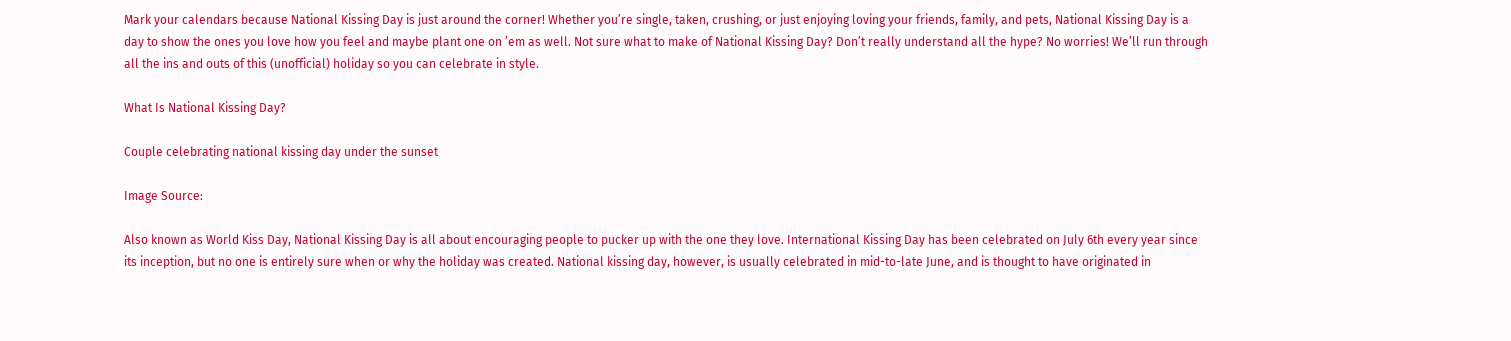Mark your calendars because National Kissing Day is just around the corner! Whether you’re single, taken, crushing, or just enjoying loving your friends, family, and pets, National Kissing Day is a day to show the ones you love how you feel and maybe plant one on ’em as well. Not sure what to make of National Kissing Day? Don’t really understand all the hype? No worries! We’ll run through all the ins and outs of this (unofficial) holiday so you can celebrate in style.

What Is National Kissing Day?

Couple celebrating national kissing day under the sunset

Image Source:

Also known as World Kiss Day, National Kissing Day is all about encouraging people to pucker up with the one they love. International Kissing Day has been celebrated on July 6th every year since its inception, but no one is entirely sure when or why the holiday was created. National kissing day, however, is usually celebrated in mid-to-late June, and is thought to have originated in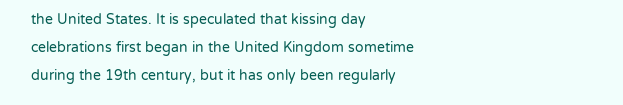the United States. It is speculated that kissing day celebrations first began in the United Kingdom sometime during the 19th century, but it has only been regularly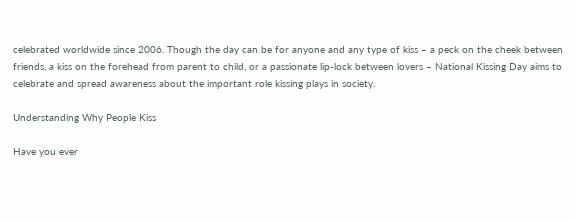celebrated worldwide since 2006. Though the day can be for anyone and any type of kiss – a peck on the cheek between friends, a kiss on the forehead from parent to child, or a passionate lip-lock between lovers – National Kissing Day aims to celebrate and spread awareness about the important role kissing plays in society.

Understanding Why People Kiss

Have you ever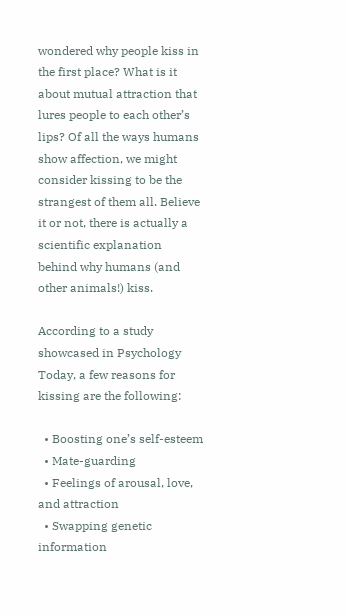wondered why people kiss in the first place? What is it about mutual attraction that lures people to each other’s lips? Of all the ways humans show affection, we might consider kissing to be the strangest of them all. Believe it or not, there is actually a scientific explanation behind why humans (and other animals!) kiss.

According to a study showcased in Psychology Today, a few reasons for kissing are the following:

  • Boosting one’s self-esteem
  • Mate-guarding
  • Feelings of arousal, love, and attraction
  • Swapping genetic information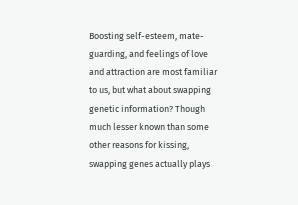Boosting self-esteem, mate-guarding, and feelings of love and attraction are most familiar to us, but what about swapping genetic information? Though much lesser known than some other reasons for kissing, swapping genes actually plays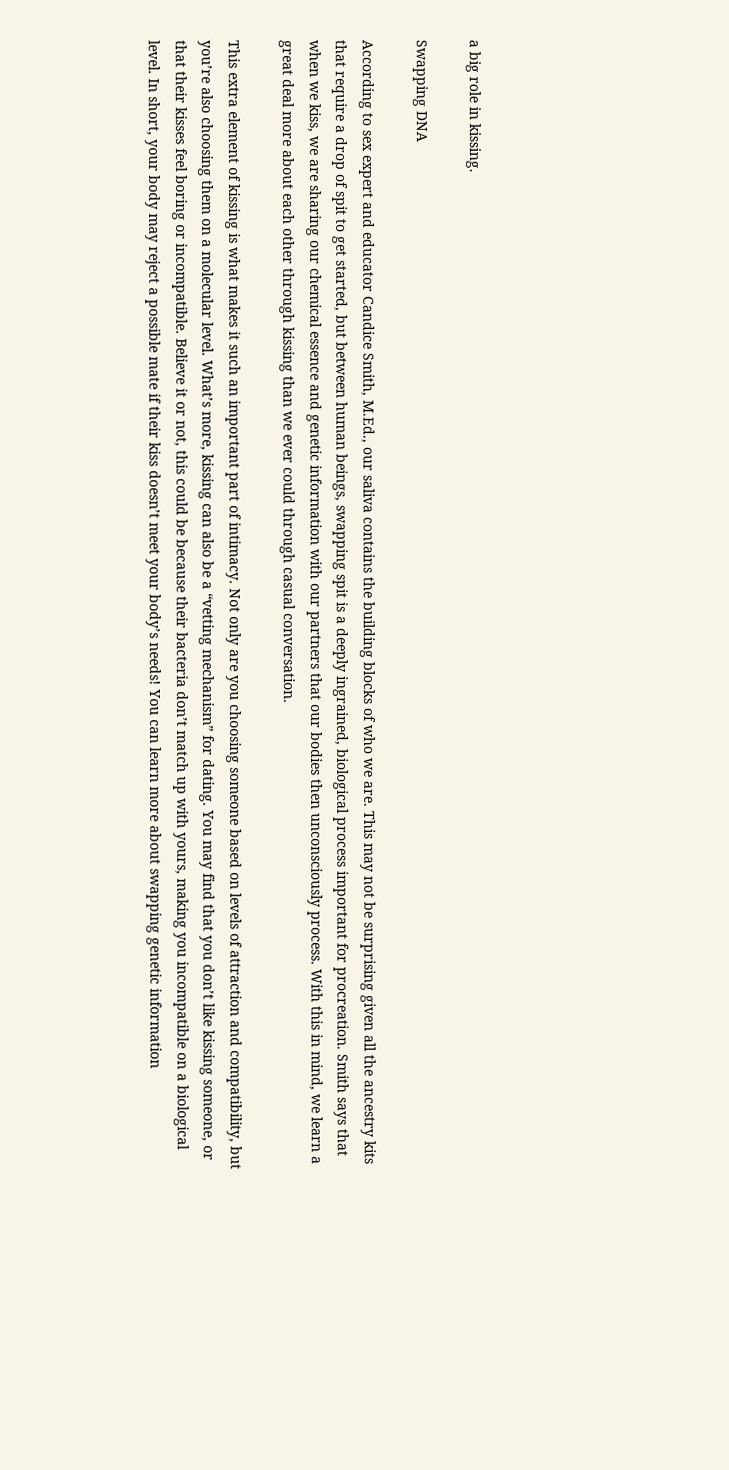a big role in kissing.

Swapping DNA

According to sex expert and educator Candice Smith, M.Ed., our saliva contains the building blocks of who we are. This may not be surprising given all the ancestry kits that require a drop of spit to get started, but between human beings, swapping spit is a deeply ingrained, biological process important for procreation. Smith says that when we kiss, we are sharing our chemical essence and genetic information with our partners that our bodies then unconsciously process. With this in mind, we learn a great deal more about each other through kissing than we ever could through casual conversation.

This extra element of kissing is what makes it such an important part of intimacy. Not only are you choosing someone based on levels of attraction and compatibility, but you’re also choosing them on a molecular level. What’s more, kissing can also be a “vetting mechanism” for dating. You may find that you don’t like kissing someone, or that their kisses feel boring or incompatible. Believe it or not, this could be because their bacteria don’t match up with yours, making you incompatible on a biological level. In short, your body may reject a possible mate if their kiss doesn’t meet your body’s needs! You can learn more about swapping genetic information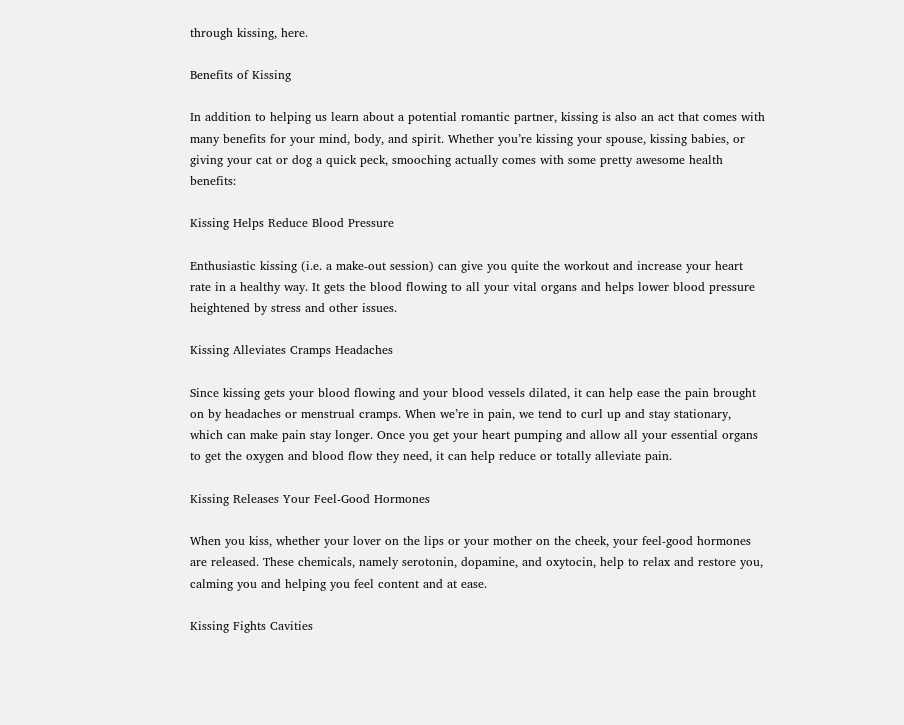through kissing, here.

Benefits of Kissing

In addition to helping us learn about a potential romantic partner, kissing is also an act that comes with many benefits for your mind, body, and spirit. Whether you’re kissing your spouse, kissing babies, or giving your cat or dog a quick peck, smooching actually comes with some pretty awesome health benefits:

Kissing Helps Reduce Blood Pressure

Enthusiastic kissing (i.e. a make-out session) can give you quite the workout and increase your heart rate in a healthy way. It gets the blood flowing to all your vital organs and helps lower blood pressure heightened by stress and other issues.

Kissing Alleviates Cramps Headaches

Since kissing gets your blood flowing and your blood vessels dilated, it can help ease the pain brought on by headaches or menstrual cramps. When we’re in pain, we tend to curl up and stay stationary, which can make pain stay longer. Once you get your heart pumping and allow all your essential organs to get the oxygen and blood flow they need, it can help reduce or totally alleviate pain.

Kissing Releases Your Feel-Good Hormones

When you kiss, whether your lover on the lips or your mother on the cheek, your feel-good hormones are released. These chemicals, namely serotonin, dopamine, and oxytocin, help to relax and restore you, calming you and helping you feel content and at ease.

Kissing Fights Cavities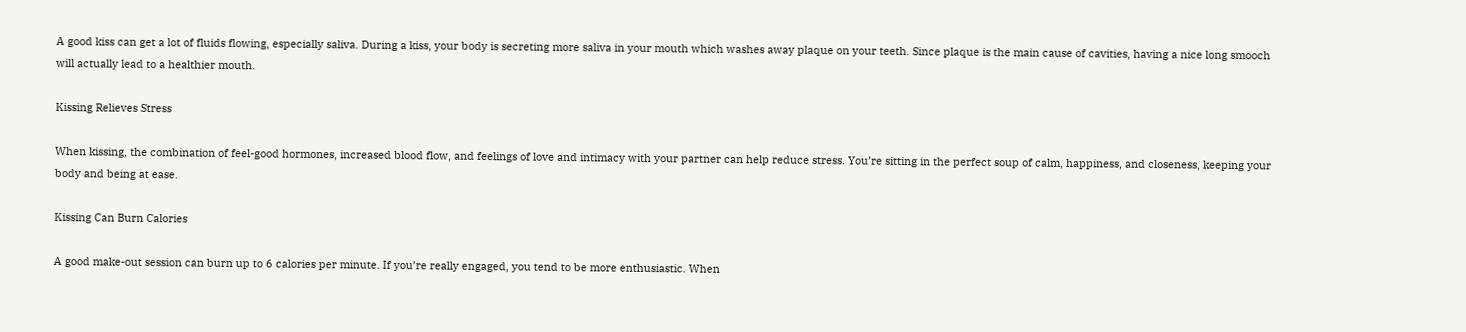A good kiss can get a lot of fluids flowing, especially saliva. During a kiss, your body is secreting more saliva in your mouth which washes away plaque on your teeth. Since plaque is the main cause of cavities, having a nice long smooch will actually lead to a healthier mouth.

Kissing Relieves Stress

When kissing, the combination of feel-good hormones, increased blood flow, and feelings of love and intimacy with your partner can help reduce stress. You’re sitting in the perfect soup of calm, happiness, and closeness, keeping your body and being at ease.

Kissing Can Burn Calories

A good make-out session can burn up to 6 calories per minute. If you’re really engaged, you tend to be more enthusiastic. When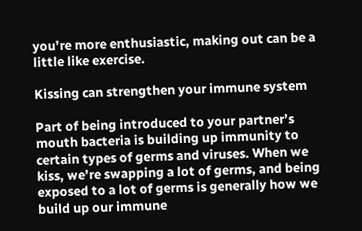you’re more enthusiastic, making out can be a little like exercise.

Kissing can strengthen your immune system

Part of being introduced to your partner’s mouth bacteria is building up immunity to certain types of germs and viruses. When we kiss, we’re swapping a lot of germs, and being exposed to a lot of germs is generally how we build up our immune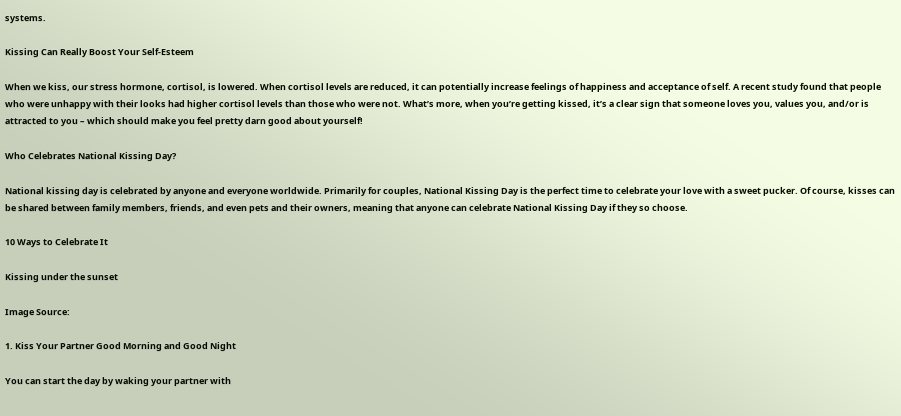systems.

Kissing Can Really Boost Your Self-Esteem

When we kiss, our stress hormone, cortisol, is lowered. When cortisol levels are reduced, it can potentially increase feelings of happiness and acceptance of self. A recent study found that people who were unhappy with their looks had higher cortisol levels than those who were not. What’s more, when you’re getting kissed, it’s a clear sign that someone loves you, values you, and/or is attracted to you – which should make you feel pretty darn good about yourself!

Who Celebrates National Kissing Day?

National kissing day is celebrated by anyone and everyone worldwide. Primarily for couples, National Kissing Day is the perfect time to celebrate your love with a sweet pucker. Of course, kisses can be shared between family members, friends, and even pets and their owners, meaning that anyone can celebrate National Kissing Day if they so choose.

10 Ways to Celebrate It

Kissing under the sunset

Image Source:

1. Kiss Your Partner Good Morning and Good Night

You can start the day by waking your partner with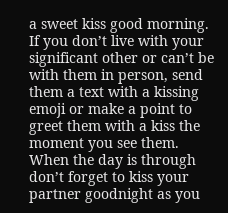a sweet kiss good morning. If you don’t live with your significant other or can’t be with them in person, send them a text with a kissing emoji or make a point to greet them with a kiss the moment you see them. When the day is through don’t forget to kiss your partner goodnight as you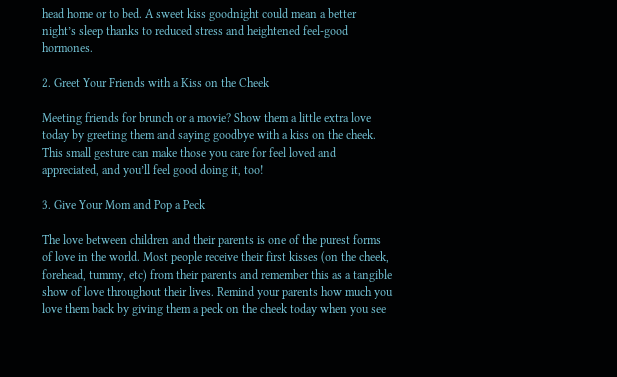head home or to bed. A sweet kiss goodnight could mean a better night’s sleep thanks to reduced stress and heightened feel-good hormones.

2. Greet Your Friends with a Kiss on the Cheek

Meeting friends for brunch or a movie? Show them a little extra love today by greeting them and saying goodbye with a kiss on the cheek. This small gesture can make those you care for feel loved and appreciated, and you’ll feel good doing it, too!

3. Give Your Mom and Pop a Peck

The love between children and their parents is one of the purest forms of love in the world. Most people receive their first kisses (on the cheek, forehead, tummy, etc) from their parents and remember this as a tangible show of love throughout their lives. Remind your parents how much you love them back by giving them a peck on the cheek today when you see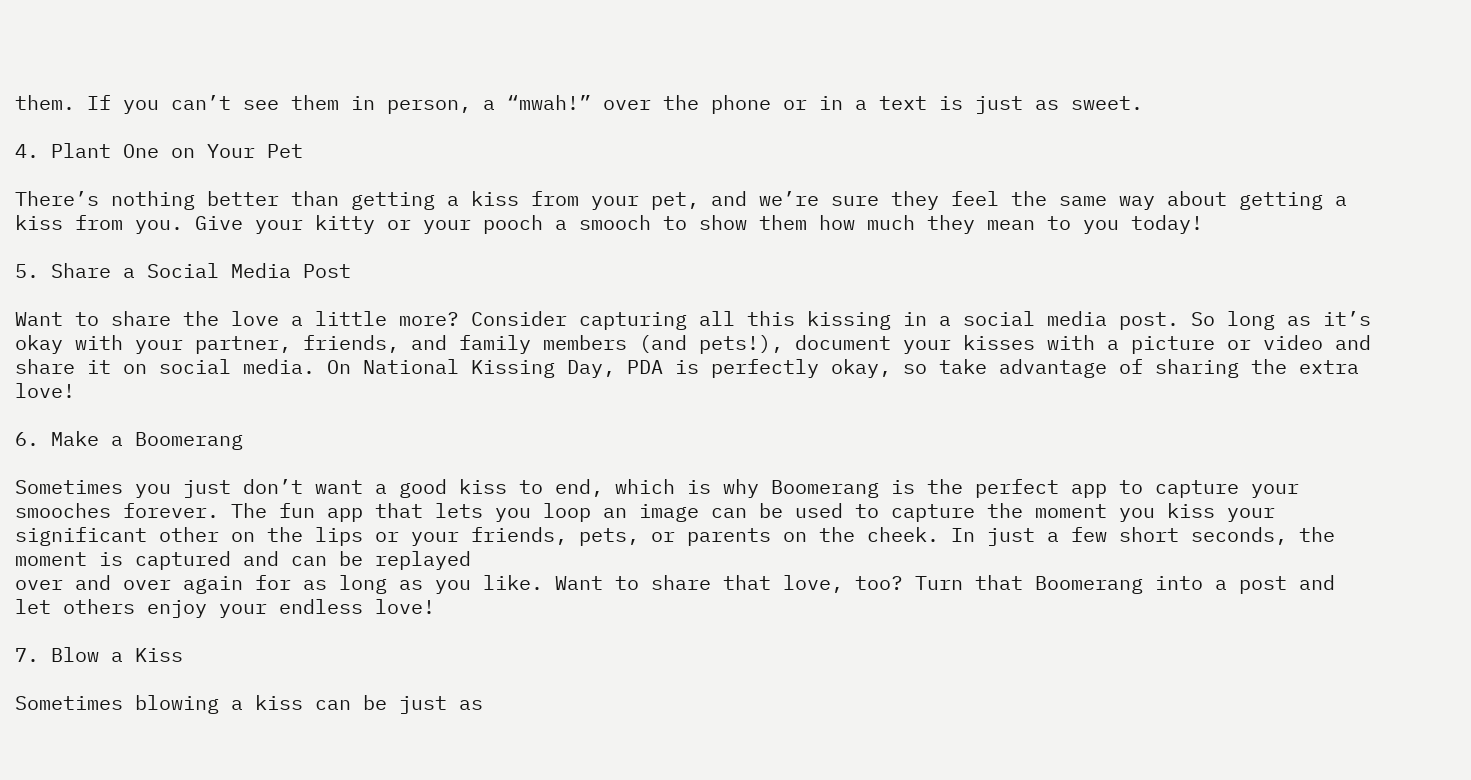them. If you can’t see them in person, a “mwah!” over the phone or in a text is just as sweet.

4. Plant One on Your Pet

There’s nothing better than getting a kiss from your pet, and we’re sure they feel the same way about getting a kiss from you. Give your kitty or your pooch a smooch to show them how much they mean to you today!

5. Share a Social Media Post

Want to share the love a little more? Consider capturing all this kissing in a social media post. So long as it’s okay with your partner, friends, and family members (and pets!), document your kisses with a picture or video and share it on social media. On National Kissing Day, PDA is perfectly okay, so take advantage of sharing the extra love!

6. Make a Boomerang

Sometimes you just don’t want a good kiss to end, which is why Boomerang is the perfect app to capture your smooches forever. The fun app that lets you loop an image can be used to capture the moment you kiss your significant other on the lips or your friends, pets, or parents on the cheek. In just a few short seconds, the moment is captured and can be replayed
over and over again for as long as you like. Want to share that love, too? Turn that Boomerang into a post and let others enjoy your endless love!

7. Blow a Kiss

Sometimes blowing a kiss can be just as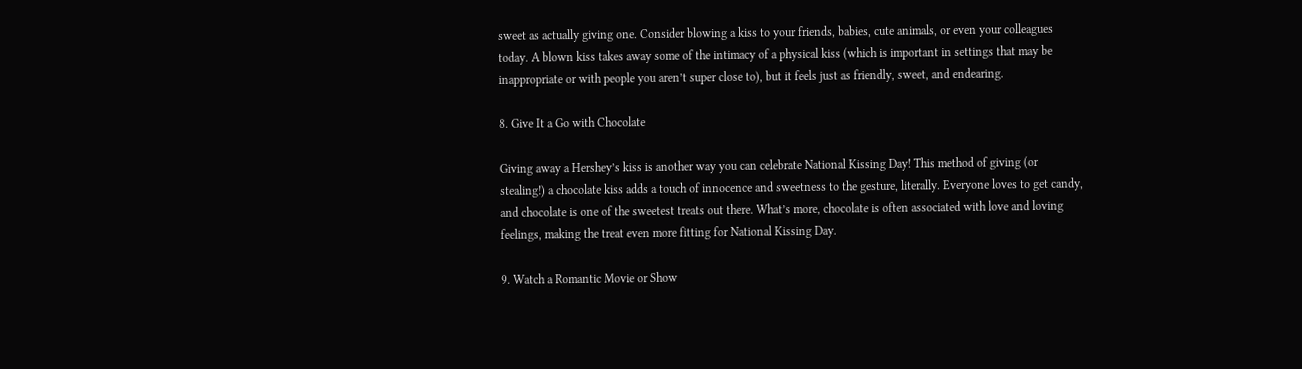sweet as actually giving one. Consider blowing a kiss to your friends, babies, cute animals, or even your colleagues today. A blown kiss takes away some of the intimacy of a physical kiss (which is important in settings that may be inappropriate or with people you aren’t super close to), but it feels just as friendly, sweet, and endearing.

8. Give It a Go with Chocolate

Giving away a Hershey’s kiss is another way you can celebrate National Kissing Day! This method of giving (or stealing!) a chocolate kiss adds a touch of innocence and sweetness to the gesture, literally. Everyone loves to get candy, and chocolate is one of the sweetest treats out there. What’s more, chocolate is often associated with love and loving feelings, making the treat even more fitting for National Kissing Day.

9. Watch a Romantic Movie or Show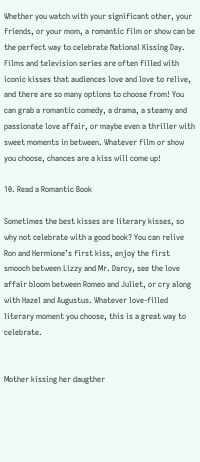Whether you watch with your significant other, your friends, or your mom, a romantic film or show can be the perfect way to celebrate National Kissing Day. Films and television series are often filled with iconic kisses that audiences love and love to relive, and there are so many options to choose from! You can grab a romantic comedy, a drama, a steamy and passionate love affair, or maybe even a thriller with sweet moments in between. Whatever film or show you choose, chances are a kiss will come up!

10. Read a Romantic Book

Sometimes the best kisses are literary kisses, so why not celebrate with a good book? You can relive Ron and Hermione’s first kiss, enjoy the first smooch between Lizzy and Mr. Darcy, see the love affair bloom between Romeo and Juliet, or cry along with Hazel and Augustus. Whatever love-filled literary moment you choose, this is a great way to celebrate.


Mother kissing her daugther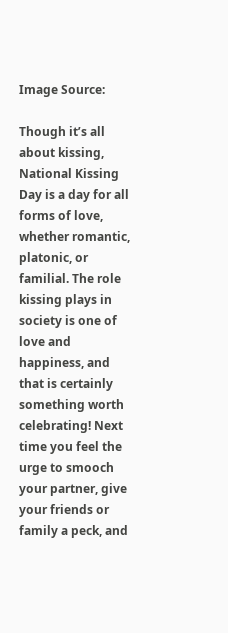Image Source:

Though it’s all about kissing, National Kissing Day is a day for all forms of love, whether romantic, platonic, or familial. The role kissing plays in society is one of love and happiness, and that is certainly something worth celebrating! Next time you feel the urge to smooch your partner, give your friends or family a peck, and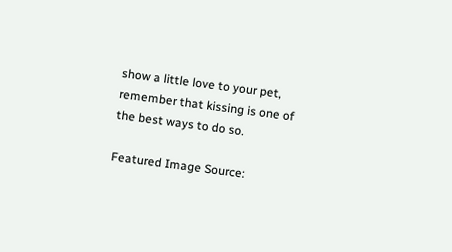show a little love to your pet, remember that kissing is one of the best ways to do so.

Featured Image Source: